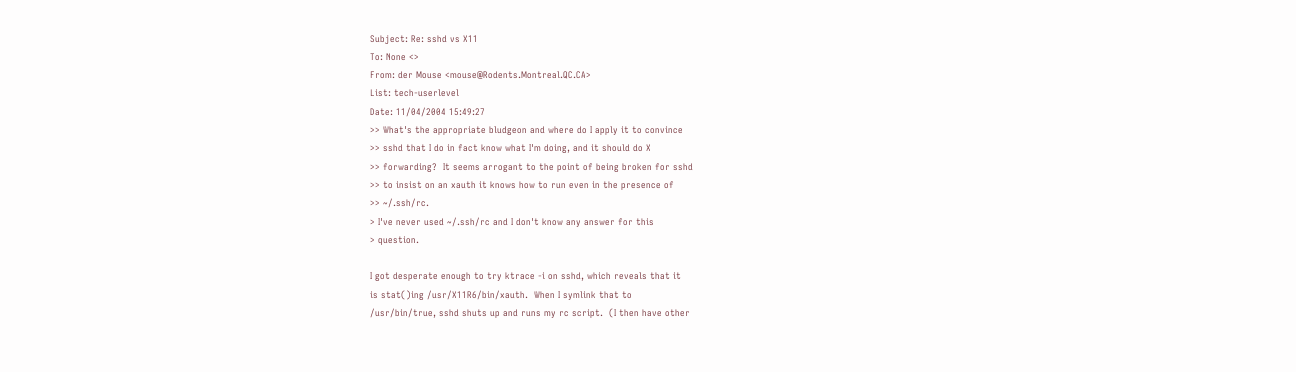Subject: Re: sshd vs X11
To: None <>
From: der Mouse <mouse@Rodents.Montreal.QC.CA>
List: tech-userlevel
Date: 11/04/2004 15:49:27
>> What's the appropriate bludgeon and where do I apply it to convince
>> sshd that I do in fact know what I'm doing, and it should do X
>> forwarding?  It seems arrogant to the point of being broken for sshd
>> to insist on an xauth it knows how to run even in the presence of
>> ~/.ssh/rc.
> I've never used ~/.ssh/rc and I don't know any answer for this
> question.

I got desperate enough to try ktrace -i on sshd, which reveals that it
is stat()ing /usr/X11R6/bin/xauth.  When I symlink that to
/usr/bin/true, sshd shuts up and runs my rc script.  (I then have other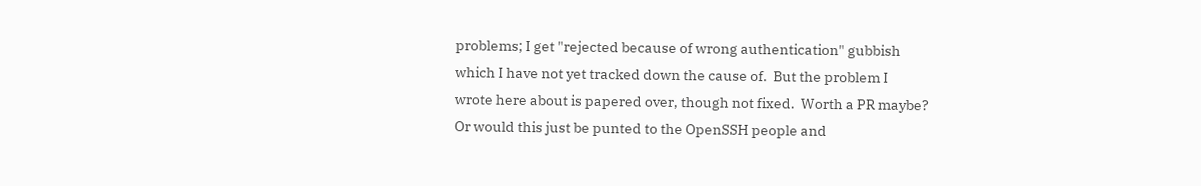problems; I get "rejected because of wrong authentication" gubbish
which I have not yet tracked down the cause of.  But the problem I
wrote here about is papered over, though not fixed.  Worth a PR maybe?
Or would this just be punted to the OpenSSH people and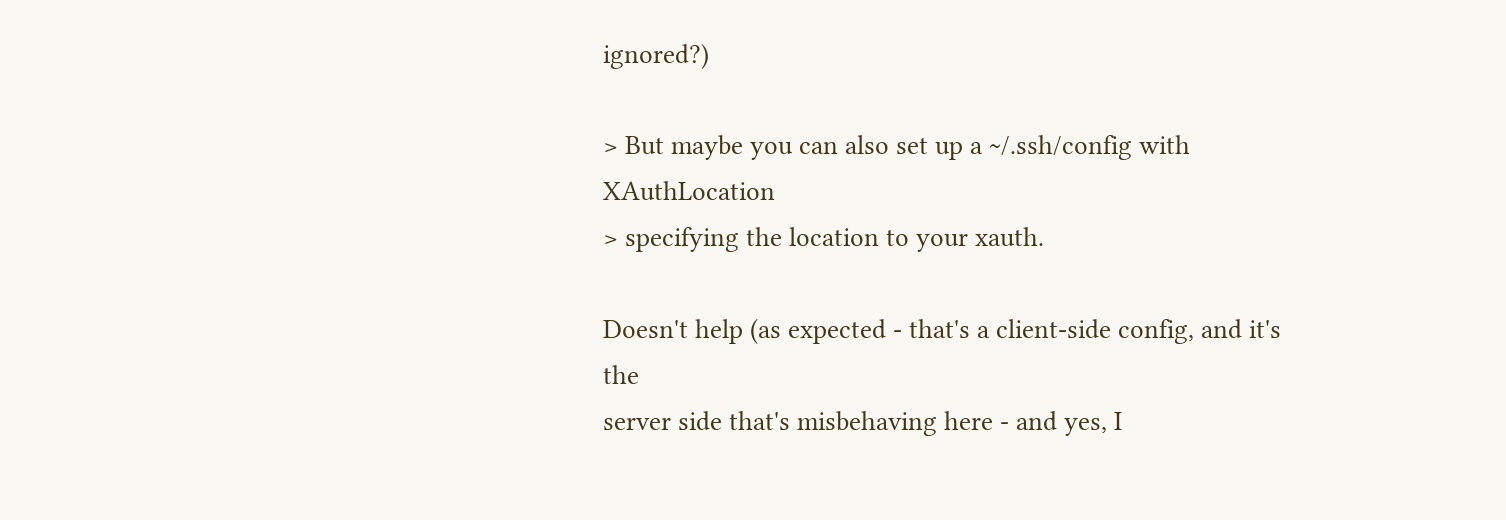ignored?)

> But maybe you can also set up a ~/.ssh/config with XAuthLocation
> specifying the location to your xauth.

Doesn't help (as expected - that's a client-side config, and it's the
server side that's misbehaving here - and yes, I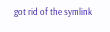got rid of the symlink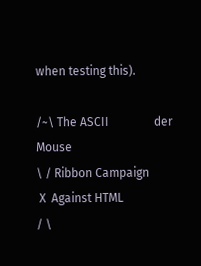when testing this).

/~\ The ASCII               der Mouse
\ / Ribbon Campaign
 X  Against HTML
/ \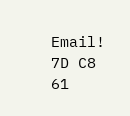Email!       7D C8 61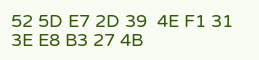52 5D E7 2D 39  4E F1 31 3E E8 B3 27 4B